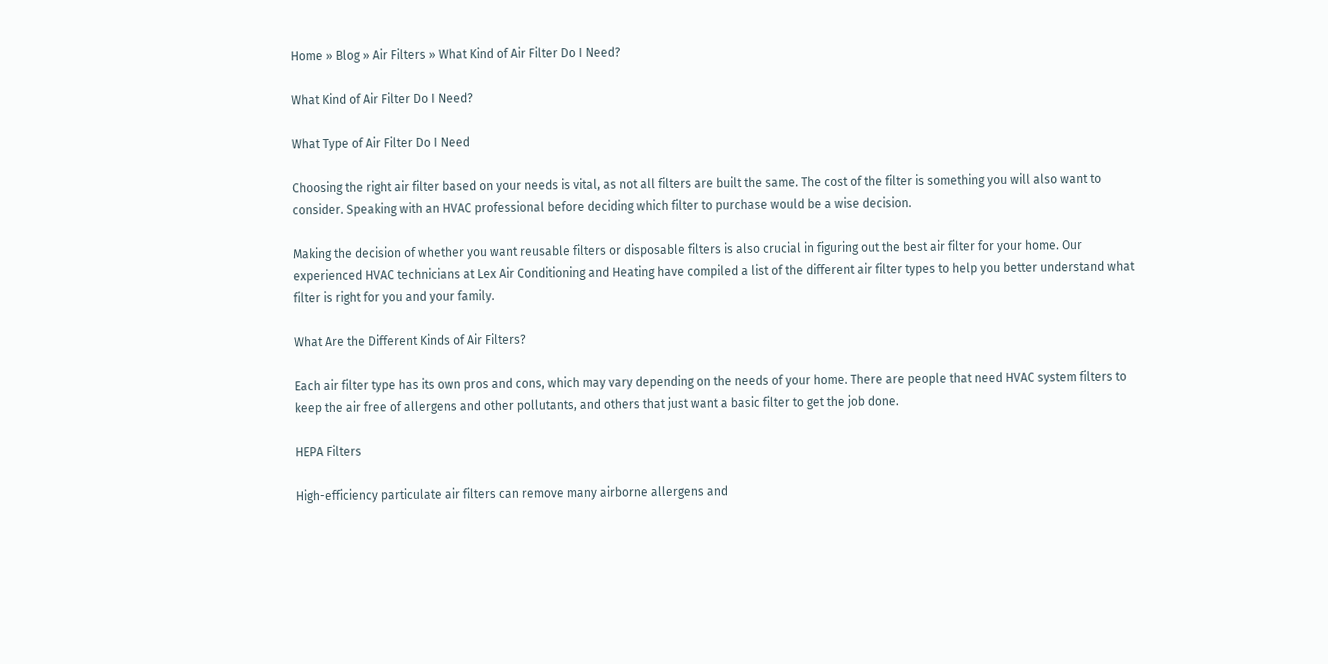Home » Blog » Air Filters » What Kind of Air Filter Do I Need?

What Kind of Air Filter Do I Need?

What Type of Air Filter Do I Need

Choosing the right air filter based on your needs is vital, as not all filters are built the same. The cost of the filter is something you will also want to consider. Speaking with an HVAC professional before deciding which filter to purchase would be a wise decision.

Making the decision of whether you want reusable filters or disposable filters is also crucial in figuring out the best air filter for your home. Our experienced HVAC technicians at Lex Air Conditioning and Heating have compiled a list of the different air filter types to help you better understand what filter is right for you and your family.

What Are the Different Kinds of Air Filters?

Each air filter type has its own pros and cons, which may vary depending on the needs of your home. There are people that need HVAC system filters to keep the air free of allergens and other pollutants, and others that just want a basic filter to get the job done.

HEPA Filters

High-efficiency particulate air filters can remove many airborne allergens and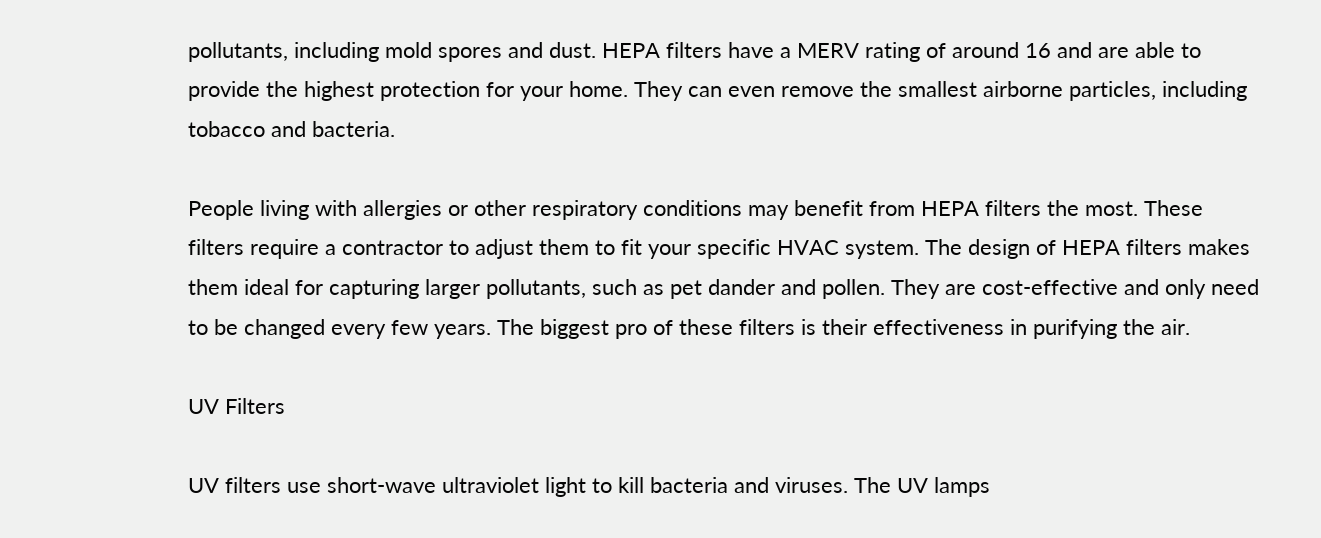pollutants, including mold spores and dust. HEPA filters have a MERV rating of around 16 and are able to provide the highest protection for your home. They can even remove the smallest airborne particles, including tobacco and bacteria.

People living with allergies or other respiratory conditions may benefit from HEPA filters the most. These filters require a contractor to adjust them to fit your specific HVAC system. The design of HEPA filters makes them ideal for capturing larger pollutants, such as pet dander and pollen. They are cost-effective and only need to be changed every few years. The biggest pro of these filters is their effectiveness in purifying the air.

UV Filters

UV filters use short-wave ultraviolet light to kill bacteria and viruses. The UV lamps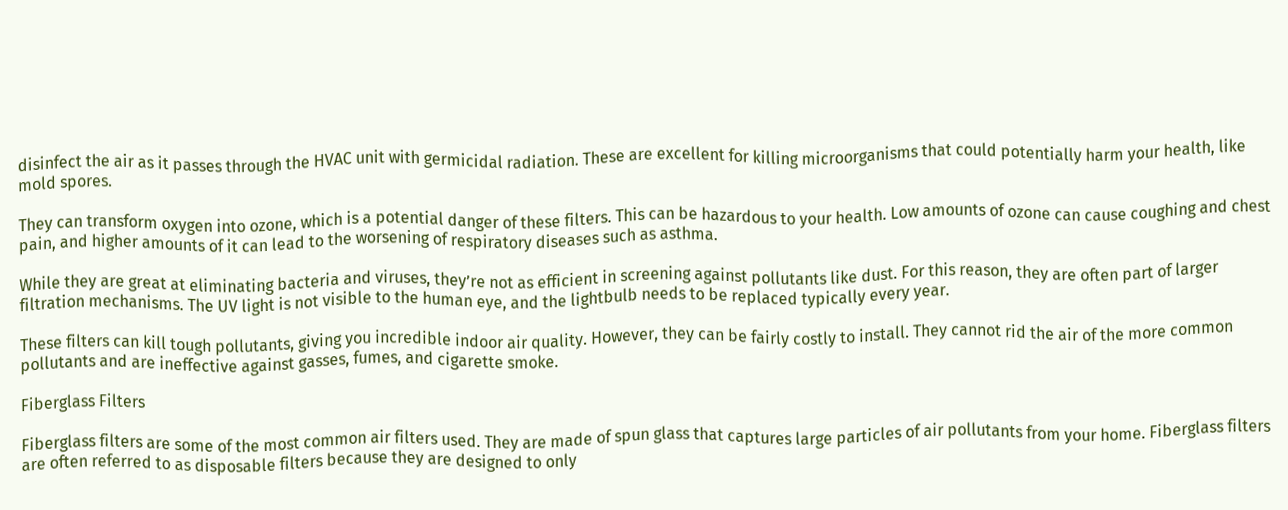disinfect the air as it passes through the HVAC unit with germicidal radiation. These are excellent for killing microorganisms that could potentially harm your health, like mold spores.

They can transform oxygen into ozone, which is a potential danger of these filters. This can be hazardous to your health. Low amounts of ozone can cause coughing and chest pain, and higher amounts of it can lead to the worsening of respiratory diseases such as asthma.

While they are great at eliminating bacteria and viruses, they’re not as efficient in screening against pollutants like dust. For this reason, they are often part of larger filtration mechanisms. The UV light is not visible to the human eye, and the lightbulb needs to be replaced typically every year.

These filters can kill tough pollutants, giving you incredible indoor air quality. However, they can be fairly costly to install. They cannot rid the air of the more common pollutants and are ineffective against gasses, fumes, and cigarette smoke.

Fiberglass Filters

Fiberglass filters are some of the most common air filters used. They are made of spun glass that captures large particles of air pollutants from your home. Fiberglass filters are often referred to as disposable filters because they are designed to only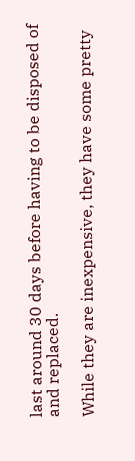last around 30 days before having to be disposed of and replaced.

While they are inexpensive, they have some pretty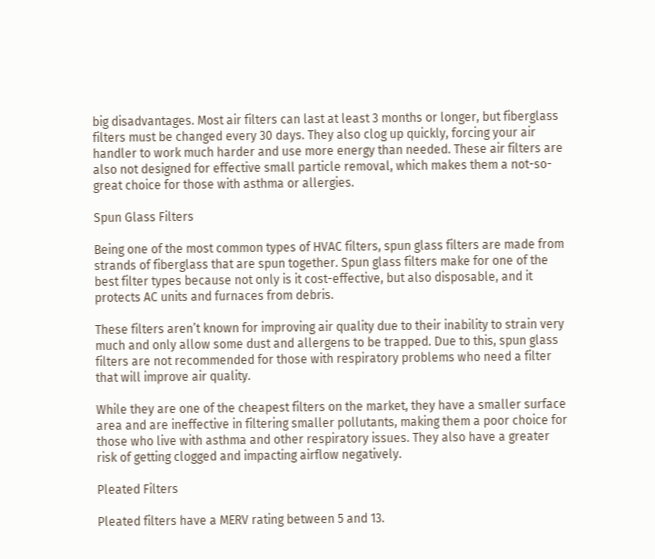big disadvantages. Most air filters can last at least 3 months or longer, but fiberglass filters must be changed every 30 days. They also clog up quickly, forcing your air handler to work much harder and use more energy than needed. These air filters are also not designed for effective small particle removal, which makes them a not-so-great choice for those with asthma or allergies.

Spun Glass Filters

Being one of the most common types of HVAC filters, spun glass filters are made from strands of fiberglass that are spun together. Spun glass filters make for one of the best filter types because not only is it cost-effective, but also disposable, and it protects AC units and furnaces from debris.

These filters aren’t known for improving air quality due to their inability to strain very much and only allow some dust and allergens to be trapped. Due to this, spun glass filters are not recommended for those with respiratory problems who need a filter that will improve air quality.

While they are one of the cheapest filters on the market, they have a smaller surface area and are ineffective in filtering smaller pollutants, making them a poor choice for those who live with asthma and other respiratory issues. They also have a greater risk of getting clogged and impacting airflow negatively.

Pleated Filters

Pleated filters have a MERV rating between 5 and 13.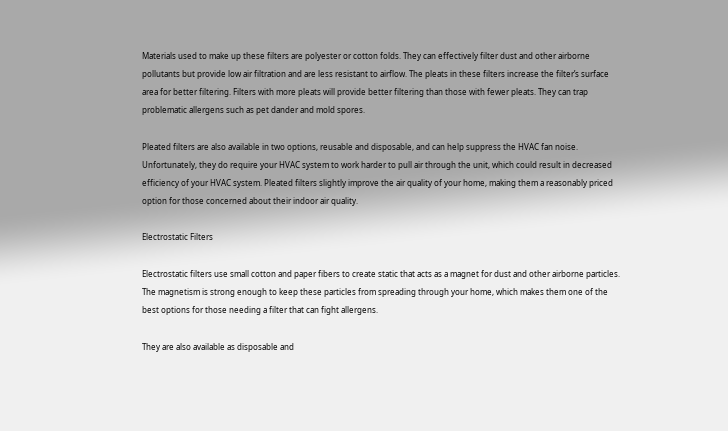Materials used to make up these filters are polyester or cotton folds. They can effectively filter dust and other airborne pollutants but provide low air filtration and are less resistant to airflow. The pleats in these filters increase the filter’s surface area for better filtering. Filters with more pleats will provide better filtering than those with fewer pleats. They can trap problematic allergens such as pet dander and mold spores.

Pleated filters are also available in two options, reusable and disposable, and can help suppress the HVAC fan noise. Unfortunately, they do require your HVAC system to work harder to pull air through the unit, which could result in decreased efficiency of your HVAC system. Pleated filters slightly improve the air quality of your home, making them a reasonably priced option for those concerned about their indoor air quality.

Electrostatic Filters

Electrostatic filters use small cotton and paper fibers to create static that acts as a magnet for dust and other airborne particles. The magnetism is strong enough to keep these particles from spreading through your home, which makes them one of the best options for those needing a filter that can fight allergens.

They are also available as disposable and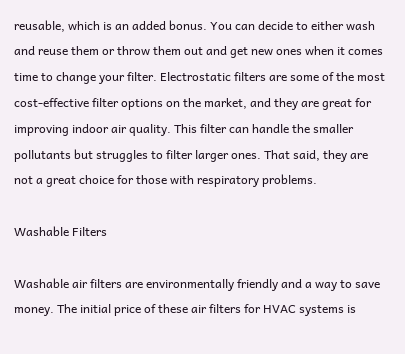reusable, which is an added bonus. You can decide to either wash and reuse them or throw them out and get new ones when it comes time to change your filter. Electrostatic filters are some of the most cost-effective filter options on the market, and they are great for improving indoor air quality. This filter can handle the smaller pollutants but struggles to filter larger ones. That said, they are not a great choice for those with respiratory problems.

Washable Filters

Washable air filters are environmentally friendly and a way to save money. The initial price of these air filters for HVAC systems is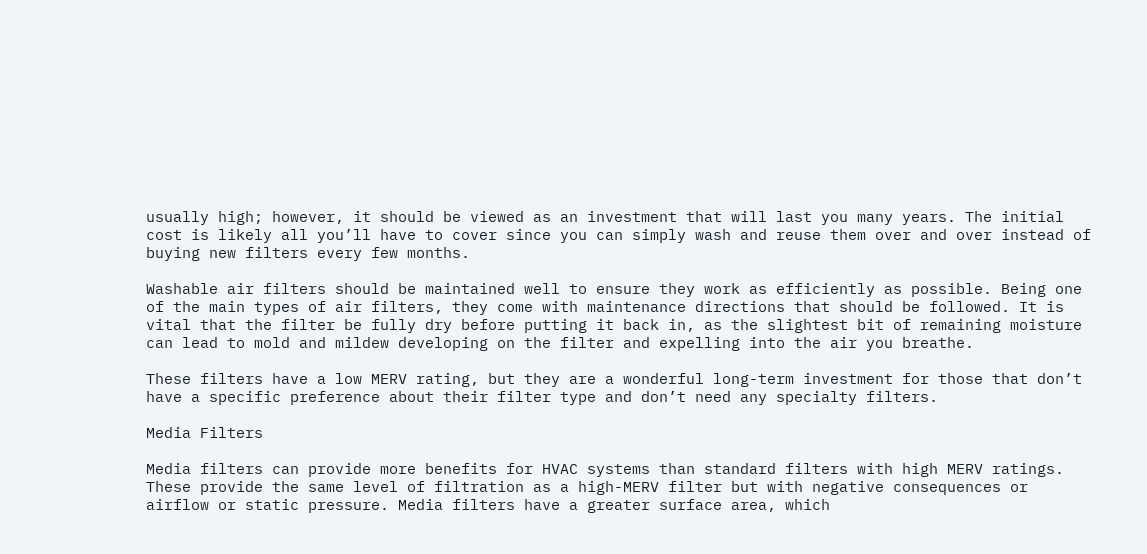usually high; however, it should be viewed as an investment that will last you many years. The initial cost is likely all you’ll have to cover since you can simply wash and reuse them over and over instead of buying new filters every few months.

Washable air filters should be maintained well to ensure they work as efficiently as possible. Being one of the main types of air filters, they come with maintenance directions that should be followed. It is vital that the filter be fully dry before putting it back in, as the slightest bit of remaining moisture can lead to mold and mildew developing on the filter and expelling into the air you breathe.

These filters have a low MERV rating, but they are a wonderful long-term investment for those that don’t have a specific preference about their filter type and don’t need any specialty filters.

Media Filters

Media filters can provide more benefits for HVAC systems than standard filters with high MERV ratings. These provide the same level of filtration as a high-MERV filter but with negative consequences or airflow or static pressure. Media filters have a greater surface area, which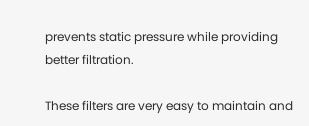prevents static pressure while providing better filtration.

These filters are very easy to maintain and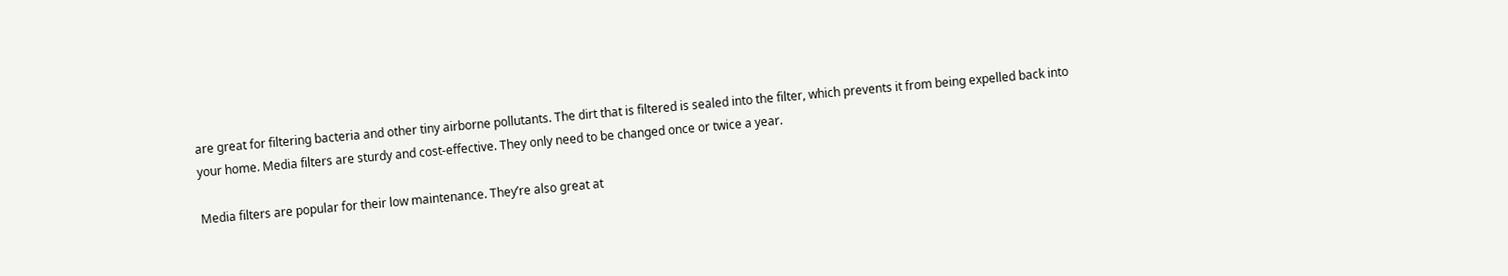are great for filtering bacteria and other tiny airborne pollutants. The dirt that is filtered is sealed into the filter, which prevents it from being expelled back into your home. Media filters are sturdy and cost-effective. They only need to be changed once or twice a year.

Media filters are popular for their low maintenance. They’re also great at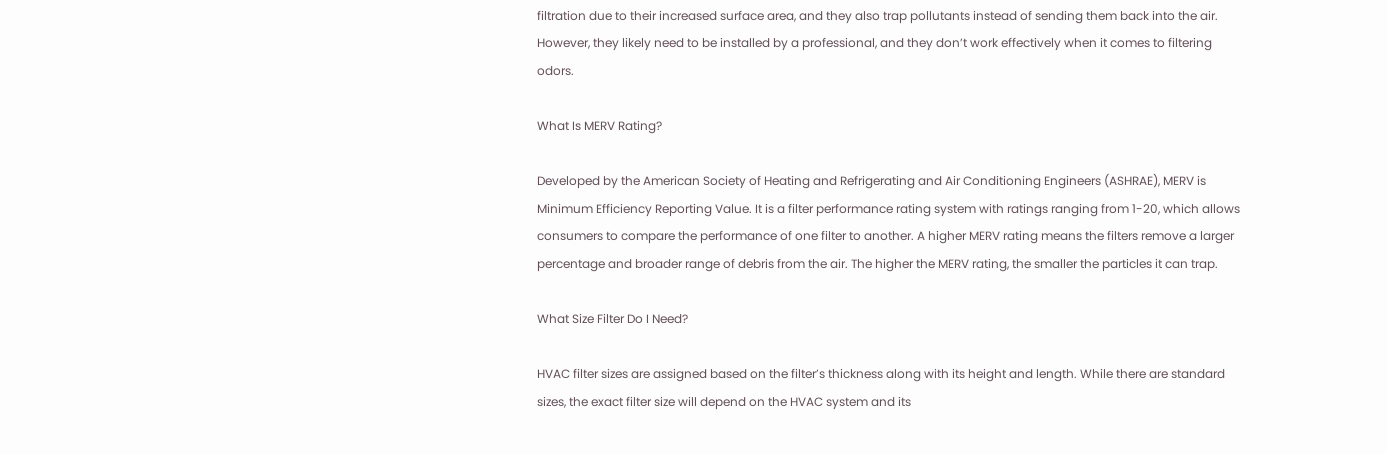filtration due to their increased surface area, and they also trap pollutants instead of sending them back into the air. However, they likely need to be installed by a professional, and they don’t work effectively when it comes to filtering odors.

What Is MERV Rating?

Developed by the American Society of Heating and Refrigerating and Air Conditioning Engineers (ASHRAE), MERV is Minimum Efficiency Reporting Value. It is a filter performance rating system with ratings ranging from 1-20, which allows consumers to compare the performance of one filter to another. A higher MERV rating means the filters remove a larger percentage and broader range of debris from the air. The higher the MERV rating, the smaller the particles it can trap.

What Size Filter Do I Need?

HVAC filter sizes are assigned based on the filter’s thickness along with its height and length. While there are standard sizes, the exact filter size will depend on the HVAC system and its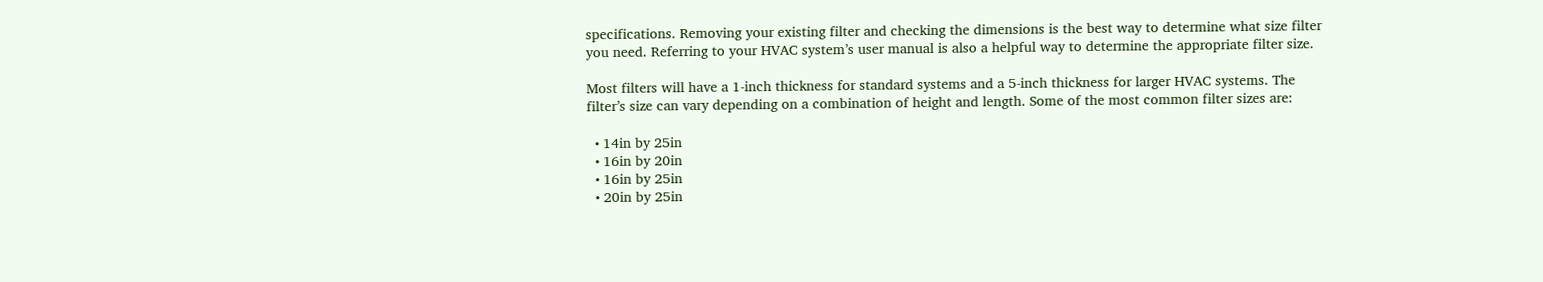specifications. Removing your existing filter and checking the dimensions is the best way to determine what size filter you need. Referring to your HVAC system’s user manual is also a helpful way to determine the appropriate filter size.

Most filters will have a 1-inch thickness for standard systems and a 5-inch thickness for larger HVAC systems. The filter’s size can vary depending on a combination of height and length. Some of the most common filter sizes are:

  • 14in by 25in
  • 16in by 20in
  • 16in by 25in
  • 20in by 25in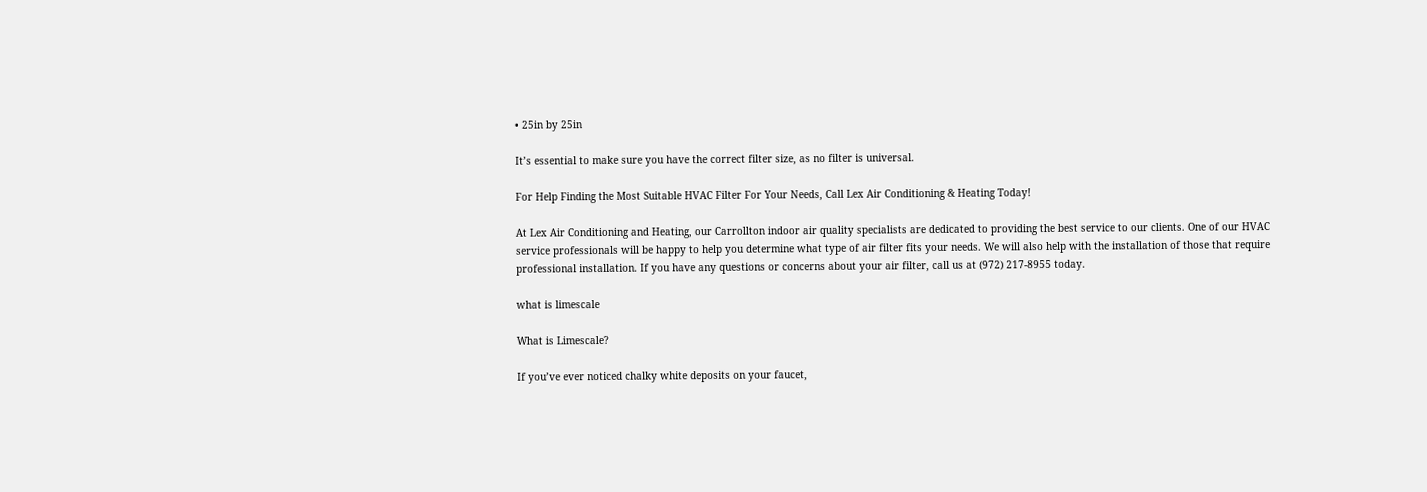• 25in by 25in

It’s essential to make sure you have the correct filter size, as no filter is universal.

For Help Finding the Most Suitable HVAC Filter For Your Needs, Call Lex Air Conditioning & Heating Today!

At Lex Air Conditioning and Heating, our Carrollton indoor air quality specialists are dedicated to providing the best service to our clients. One of our HVAC service professionals will be happy to help you determine what type of air filter fits your needs. We will also help with the installation of those that require professional installation. If you have any questions or concerns about your air filter, call us at (972) 217-8955 today.

what is limescale

What is Limescale?

If you’ve ever noticed chalky white deposits on your faucet,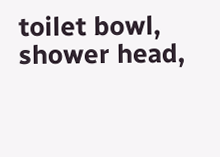toilet bowl, shower head,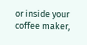or inside your coffee maker,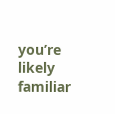you’re likely familiar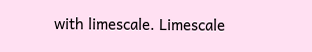with limescale. Limescale